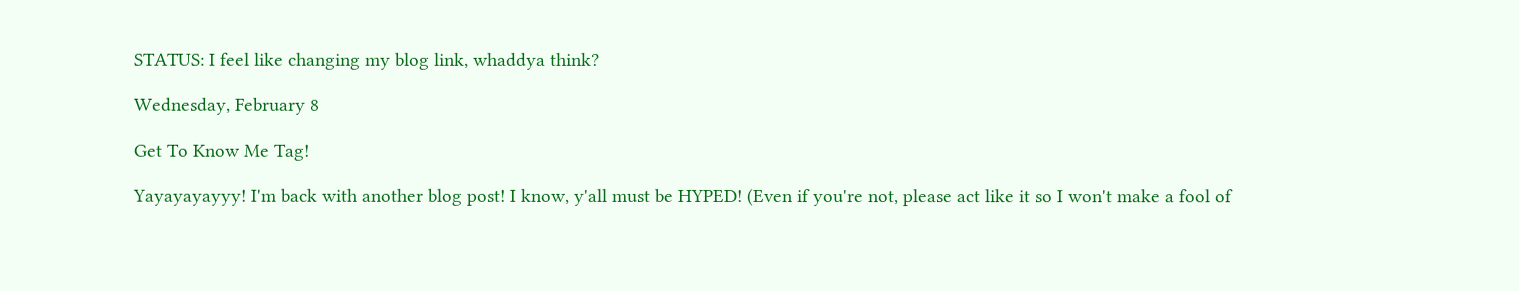STATUS: I feel like changing my blog link, whaddya think?

Wednesday, February 8

Get To Know Me Tag!

Yayayayayyy! I'm back with another blog post! I know, y'all must be HYPED! (Even if you're not, please act like it so I won't make a fool of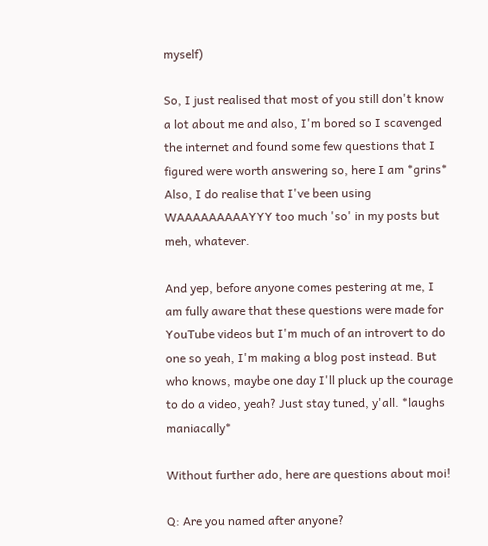myself)

So, I just realised that most of you still don't know a lot about me and also, I'm bored so I scavenged the internet and found some few questions that I figured were worth answering so, here I am *grins* Also, I do realise that I've been using WAAAAAAAAAYYY too much 'so' in my posts but meh, whatever.

And yep, before anyone comes pestering at me, I am fully aware that these questions were made for YouTube videos but I'm much of an introvert to do one so yeah, I'm making a blog post instead. But who knows, maybe one day I'll pluck up the courage to do a video, yeah? Just stay tuned, y'all. *laughs maniacally*

Without further ado, here are questions about moi!

Q: Are you named after anyone?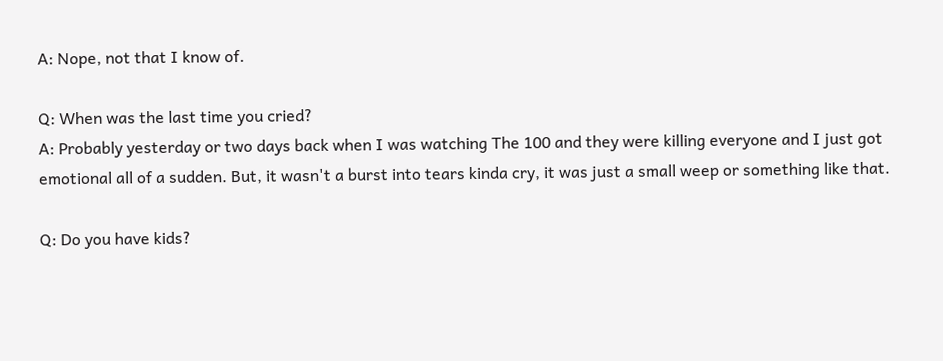A: Nope, not that I know of.

Q: When was the last time you cried?
A: Probably yesterday or two days back when I was watching The 100 and they were killing everyone and I just got emotional all of a sudden. But, it wasn't a burst into tears kinda cry, it was just a small weep or something like that.

Q: Do you have kids?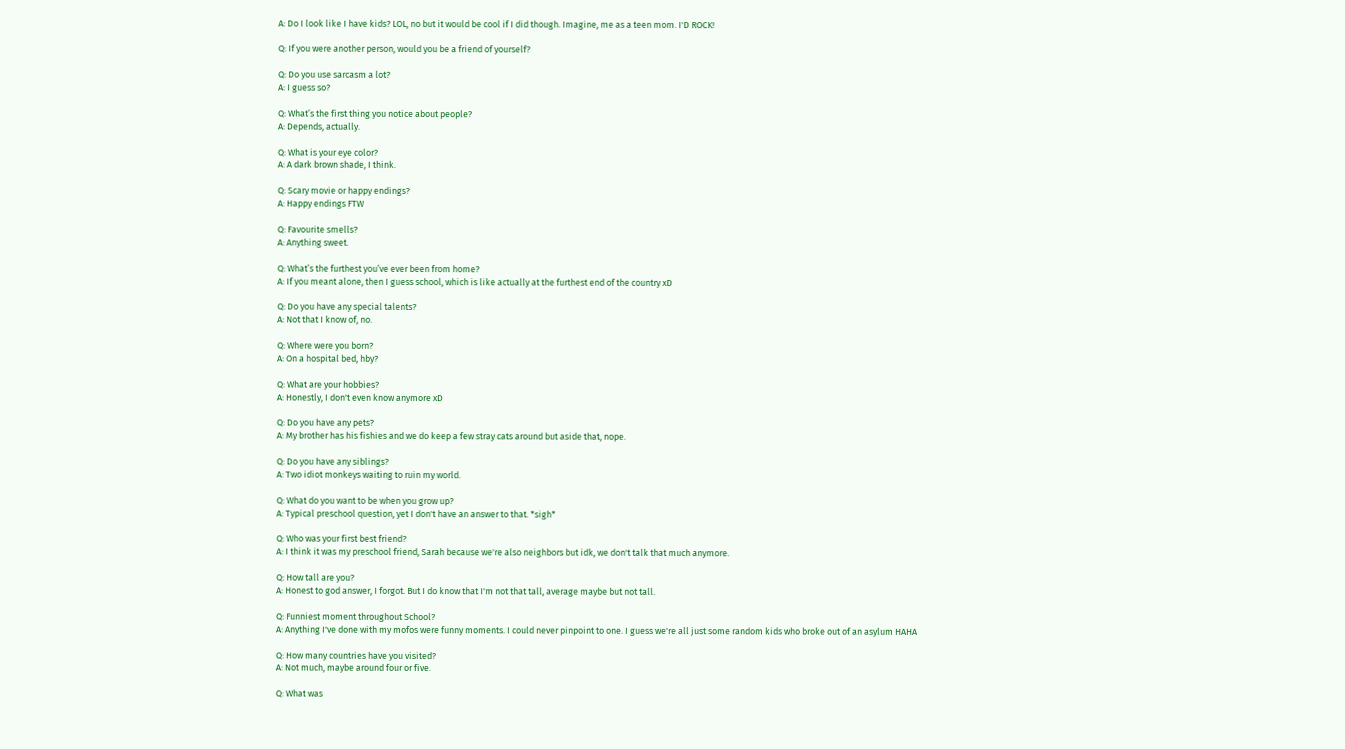A: Do I look like I have kids? LOL, no but it would be cool if I did though. Imagine, me as a teen mom. I'D ROCK!

Q: If you were another person, would you be a friend of yourself?

Q: Do you use sarcasm a lot?
A: I guess so?

Q: What’s the first thing you notice about people?
A: Depends, actually.

Q: What is your eye color?
A: A dark brown shade, I think.

Q: Scary movie or happy endings?
A: Happy endings FTW

Q: Favourite smells?
A: Anything sweet.

Q: What’s the furthest you’ve ever been from home?
A: If you meant alone, then I guess school, which is like actually at the furthest end of the country xD

Q: Do you have any special talents?
A: Not that I know of, no.

Q: Where were you born?
A: On a hospital bed, hby?

Q: What are your hobbies?
A: Honestly, I don't even know anymore xD

Q: Do you have any pets?
A: My brother has his fishies and we do keep a few stray cats around but aside that, nope.

Q: Do you have any siblings?
A: Two idiot monkeys waiting to ruin my world.

Q: What do you want to be when you grow up?
A: Typical preschool question, yet I don't have an answer to that. *sigh*

Q: Who was your first best friend?
A: I think it was my preschool friend, Sarah because we're also neighbors but idk, we don't talk that much anymore.

Q: How tall are you?
A: Honest to god answer, I forgot. But I do know that I'm not that tall, average maybe but not tall.

Q: Funniest moment throughout School?
A: Anything I've done with my mofos were funny moments. I could never pinpoint to one. I guess we're all just some random kids who broke out of an asylum HAHA

Q: How many countries have you visited?
A: Not much, maybe around four or five.

Q: What was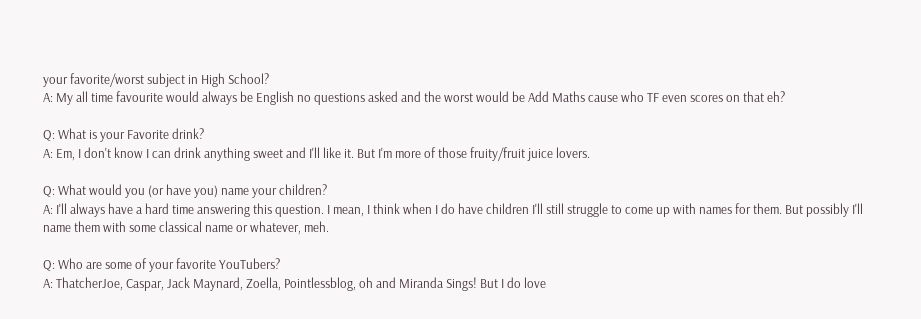your favorite/worst subject in High School?
A: My all time favourite would always be English no questions asked and the worst would be Add Maths cause who TF even scores on that eh?

Q: What is your Favorite drink?
A: Em, I don't know I can drink anything sweet and I'll like it. But I'm more of those fruity/fruit juice lovers.

Q: What would you (or have you) name your children?
A: I'll always have a hard time answering this question. I mean, I think when I do have children I'll still struggle to come up with names for them. But possibly I'll name them with some classical name or whatever, meh.

Q: Who are some of your favorite YouTubers?
A: ThatcherJoe, Caspar, Jack Maynard, Zoella, Pointlessblog, oh and Miranda Sings! But I do love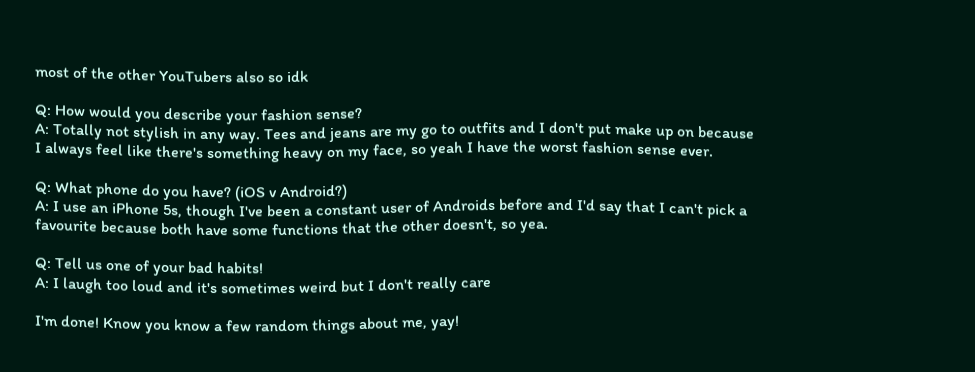most of the other YouTubers also so idk

Q: How would you describe your fashion sense?
A: Totally not stylish in any way. Tees and jeans are my go to outfits and I don't put make up on because I always feel like there's something heavy on my face, so yeah I have the worst fashion sense ever.

Q: What phone do you have? (iOS v Android?)
A: I use an iPhone 5s, though I've been a constant user of Androids before and I'd say that I can't pick a favourite because both have some functions that the other doesn't, so yea.

Q: Tell us one of your bad habits!
A: I laugh too loud and it's sometimes weird but I don't really care

I'm done! Know you know a few random things about me, yay!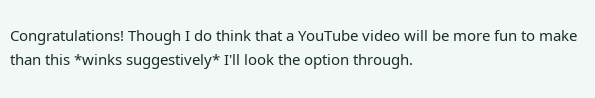Congratulations! Though I do think that a YouTube video will be more fun to make than this *winks suggestively* I'll look the option through.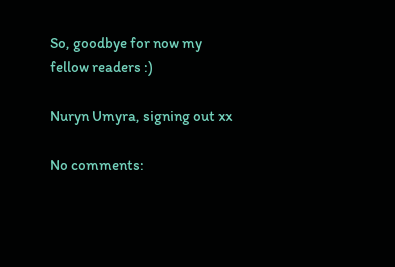So, goodbye for now my fellow readers :)

Nuryn Umyra, signing out xx

No comments: